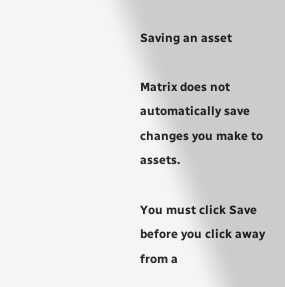Saving an asset

Matrix does not automatically save changes you make to assets.

You must click Save before you click away from a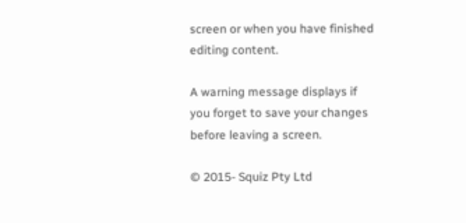screen or when you have finished editing content.

A warning message displays if you forget to save your changes before leaving a screen.

© 2015- Squiz Pty Ltd